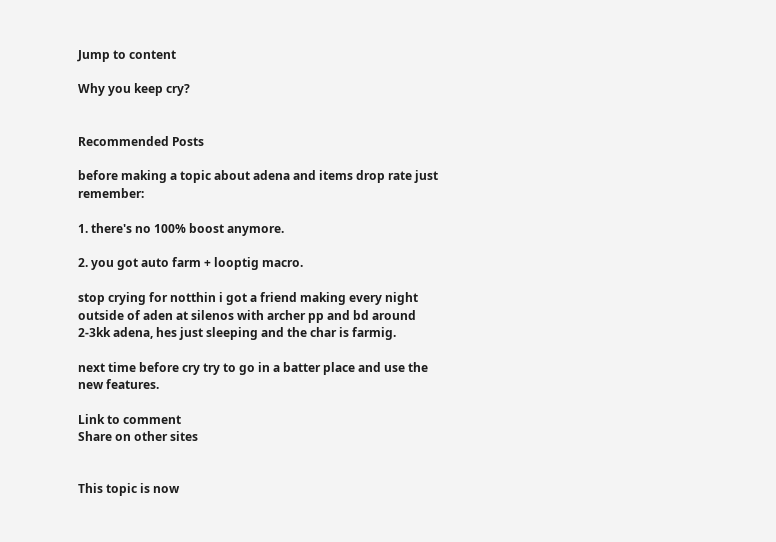Jump to content

Why you keep cry?


Recommended Posts

before making a topic about adena and items drop rate just remember:

1. there's no 100% boost anymore.

2. you got auto farm + looptig macro.

stop crying for notthin i got a friend making every night outside of aden at silenos with archer pp and bd around 2-3kk adena, hes just sleeping and the char is farmig.

next time before cry try to go in a batter place and use the new features.

Link to comment
Share on other sites


This topic is now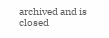archived and is closed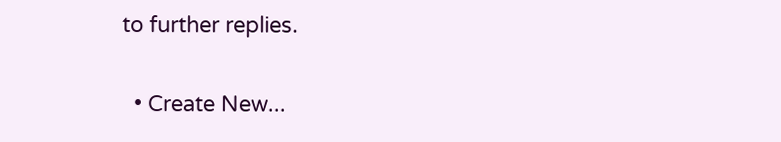to further replies.

  • Create New...